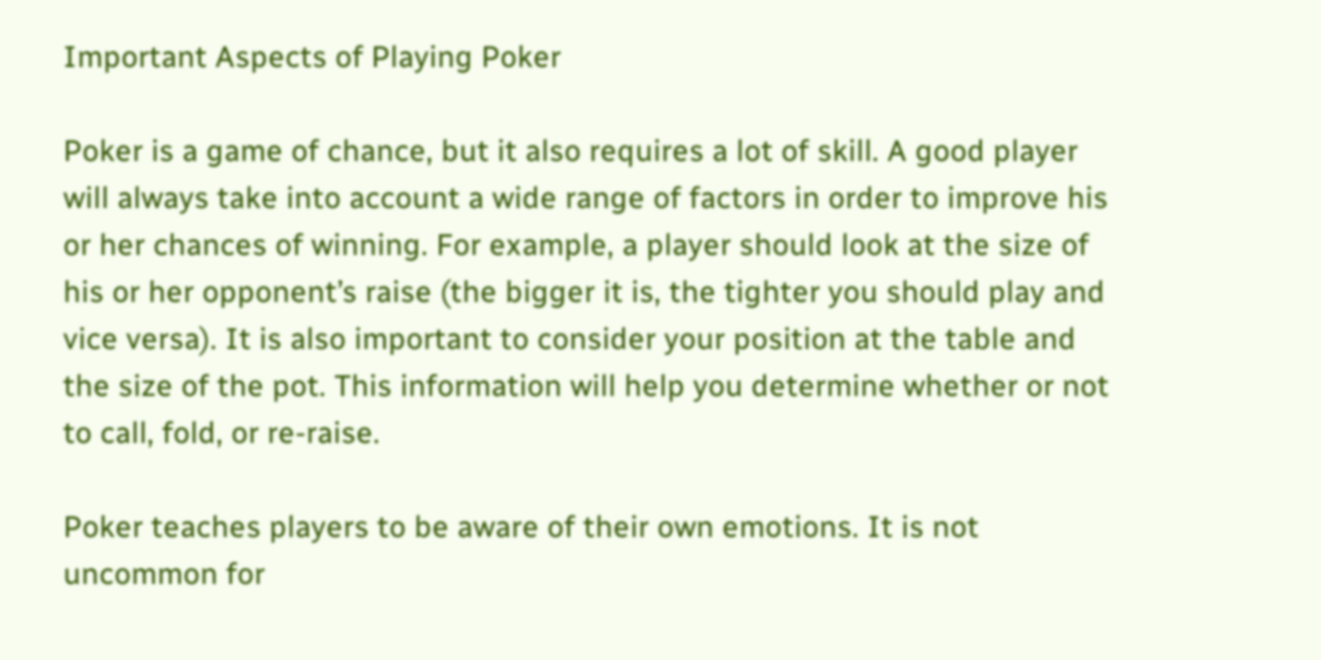Important Aspects of Playing Poker

Poker is a game of chance, but it also requires a lot of skill. A good player will always take into account a wide range of factors in order to improve his or her chances of winning. For example, a player should look at the size of his or her opponent’s raise (the bigger it is, the tighter you should play and vice versa). It is also important to consider your position at the table and the size of the pot. This information will help you determine whether or not to call, fold, or re-raise.

Poker teaches players to be aware of their own emotions. It is not uncommon for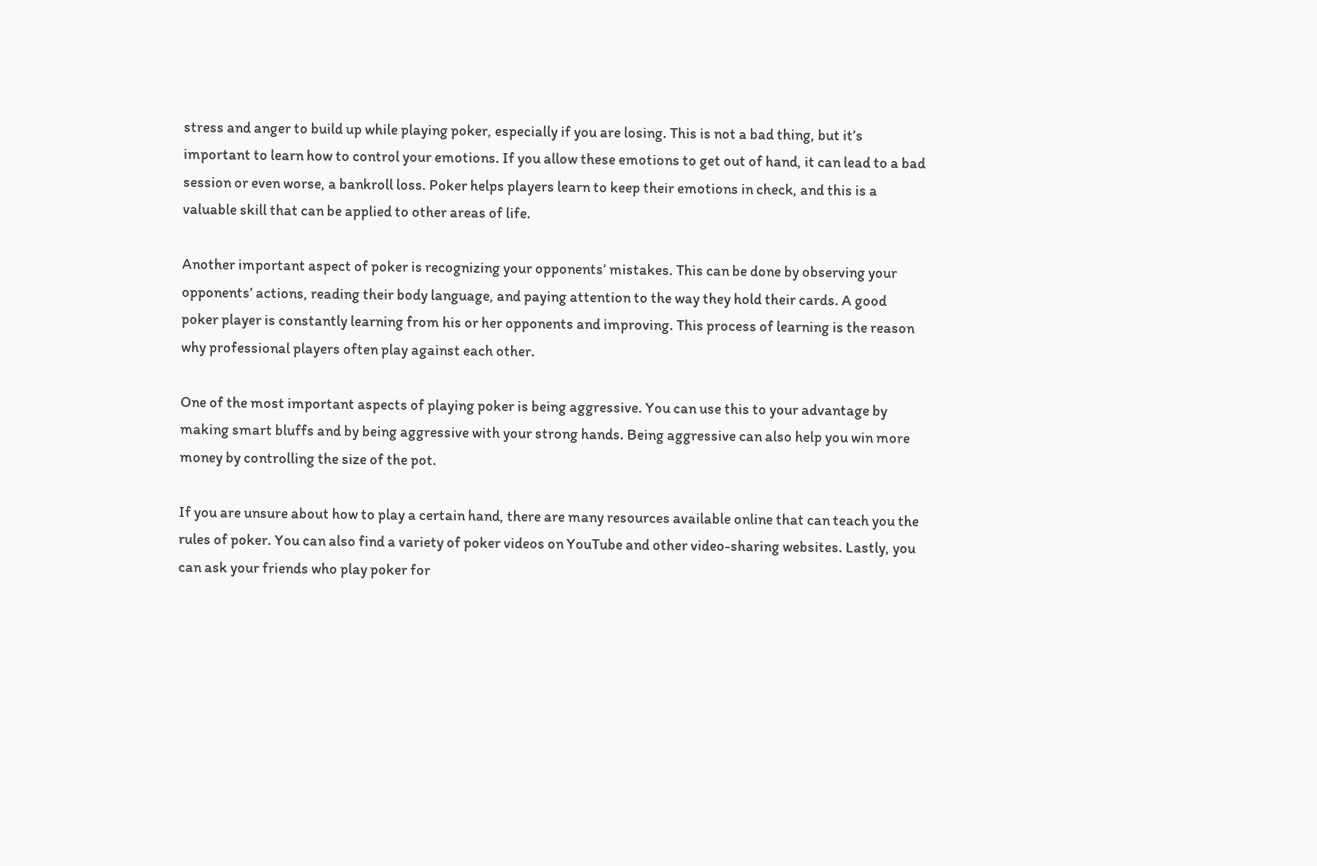stress and anger to build up while playing poker, especially if you are losing. This is not a bad thing, but it’s important to learn how to control your emotions. If you allow these emotions to get out of hand, it can lead to a bad session or even worse, a bankroll loss. Poker helps players learn to keep their emotions in check, and this is a valuable skill that can be applied to other areas of life.

Another important aspect of poker is recognizing your opponents’ mistakes. This can be done by observing your opponents’ actions, reading their body language, and paying attention to the way they hold their cards. A good poker player is constantly learning from his or her opponents and improving. This process of learning is the reason why professional players often play against each other.

One of the most important aspects of playing poker is being aggressive. You can use this to your advantage by making smart bluffs and by being aggressive with your strong hands. Being aggressive can also help you win more money by controlling the size of the pot.

If you are unsure about how to play a certain hand, there are many resources available online that can teach you the rules of poker. You can also find a variety of poker videos on YouTube and other video-sharing websites. Lastly, you can ask your friends who play poker for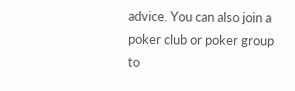advice. You can also join a poker club or poker group to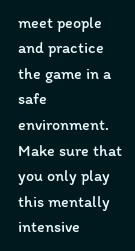meet people and practice the game in a safe environment. Make sure that you only play this mentally intensive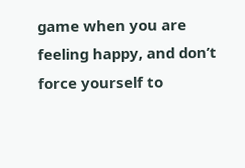game when you are feeling happy, and don’t force yourself to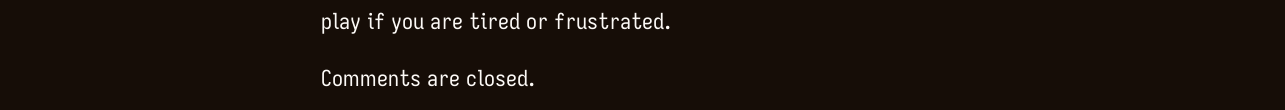play if you are tired or frustrated.

Comments are closed.